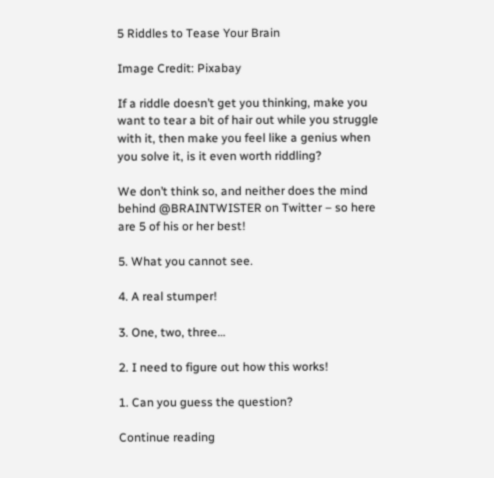5 Riddles to Tease Your Brain

Image Credit: Pixabay

If a riddle doesn’t get you thinking, make you want to tear a bit of hair out while you struggle with it, then make you feel like a genius when you solve it, is it even worth riddling?

We don’t think so, and neither does the mind behind @BRAINTWISTER on Twitter – so here are 5 of his or her best!

5. What you cannot see.

4. A real stumper!

3. One, two, three…

2. I need to figure out how this works!

1. Can you guess the question?

Continue reading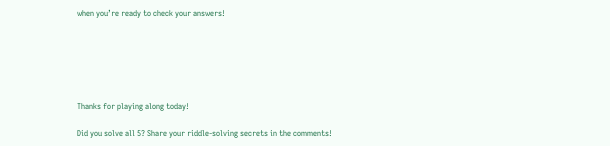when you’re ready to check your answers!






Thanks for playing along today!

Did you solve all 5? Share your riddle-solving secrets in the comments!